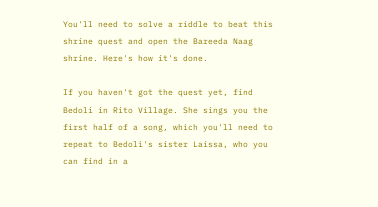You'll need to solve a riddle to beat this shrine quest and open the Bareeda Naag shrine. Here's how it's done.

If you haven't got the quest yet, find Bedoli in Rito Village. She sings you the first half of a song, which you'll need to repeat to Bedoli's sister Laissa, who you can find in a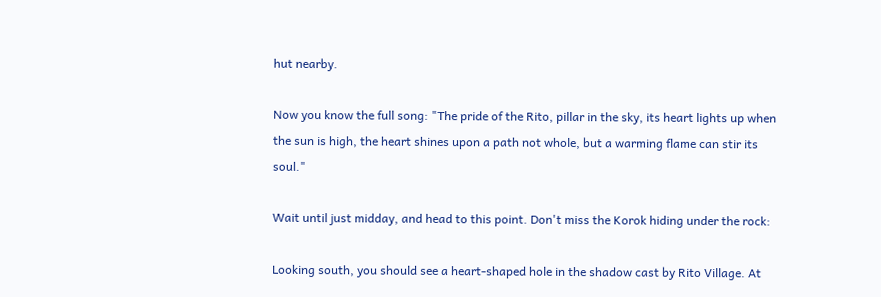hut nearby.

Now you know the full song: "The pride of the Rito, pillar in the sky, its heart lights up when the sun is high, the heart shines upon a path not whole, but a warming flame can stir its soul."

Wait until just midday, and head to this point. Don't miss the Korok hiding under the rock:

Looking south, you should see a heart-shaped hole in the shadow cast by Rito Village. At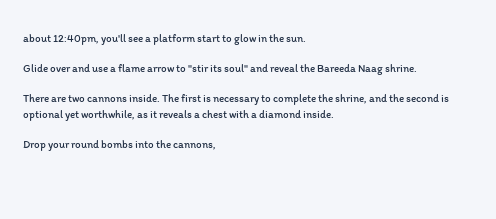about 12:40pm, you'll see a platform start to glow in the sun.

Glide over and use a flame arrow to "stir its soul" and reveal the Bareeda Naag shrine.

There are two cannons inside. The first is necessary to complete the shrine, and the second is optional yet worthwhile, as it reveals a chest with a diamond inside.

Drop your round bombs into the cannons,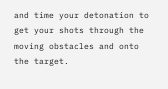and time your detonation to get your shots through the moving obstacles and onto the target.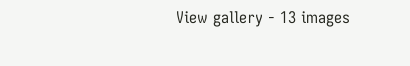View gallery - 13 images